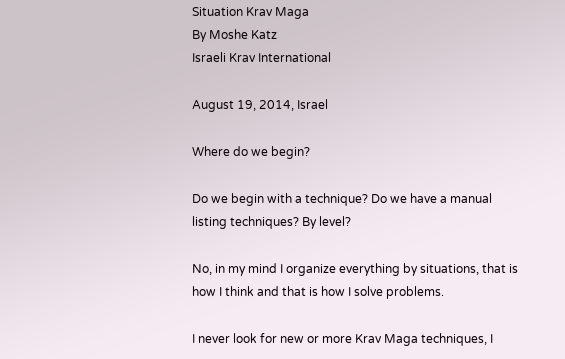Situation Krav Maga
By Moshe Katz
Israeli Krav International

August 19, 2014, Israel

Where do we begin?

Do we begin with a technique? Do we have a manual listing techniques? By level?

No, in my mind I organize everything by situations, that is how I think and that is how I solve problems.

I never look for new or more Krav Maga techniques, I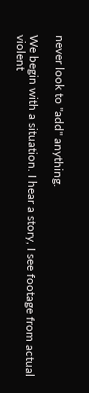never look to "add" anything.

We begin with a situation. I hear a story, I see footage from actual violent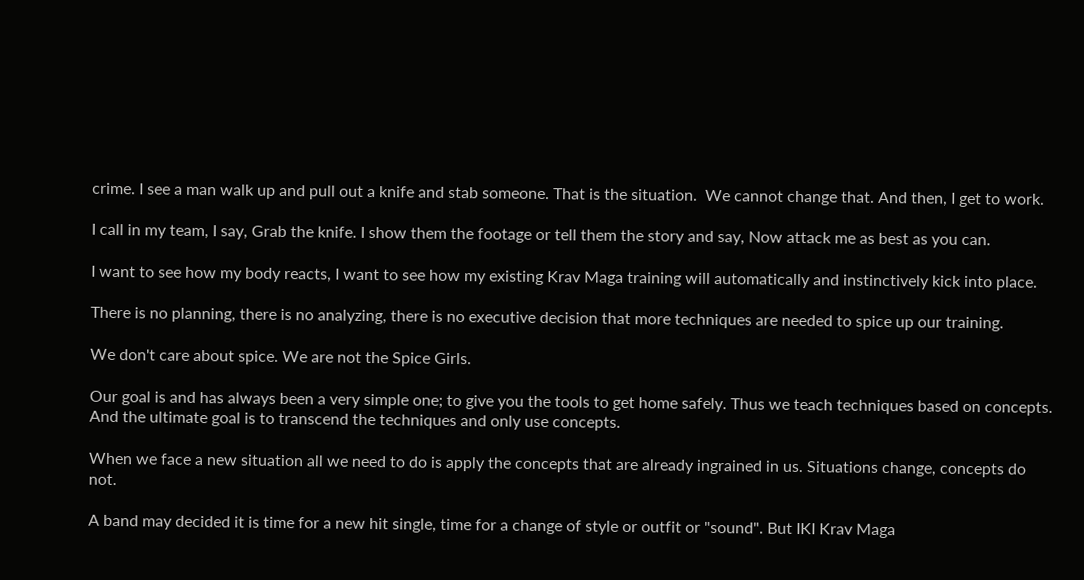crime. I see a man walk up and pull out a knife and stab someone. That is the situation.  We cannot change that. And then, I get to work.

I call in my team, I say, Grab the knife. I show them the footage or tell them the story and say, Now attack me as best as you can.

I want to see how my body reacts, I want to see how my existing Krav Maga training will automatically and instinctively kick into place.

There is no planning, there is no analyzing, there is no executive decision that more techniques are needed to spice up our training.

We don't care about spice. We are not the Spice Girls.

Our goal is and has always been a very simple one; to give you the tools to get home safely. Thus we teach techniques based on concepts. And the ultimate goal is to transcend the techniques and only use concepts.

When we face a new situation all we need to do is apply the concepts that are already ingrained in us. Situations change, concepts do not.

A band may decided it is time for a new hit single, time for a change of style or outfit or "sound". But IKI Krav Maga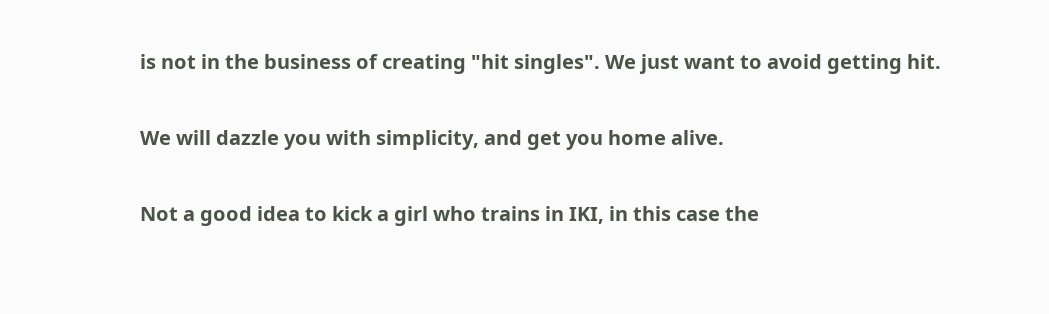is not in the business of creating "hit singles". We just want to avoid getting hit.

We will dazzle you with simplicity, and get you home alive.

Not a good idea to kick a girl who trains in IKI, in this case the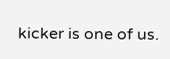kicker is one of us.